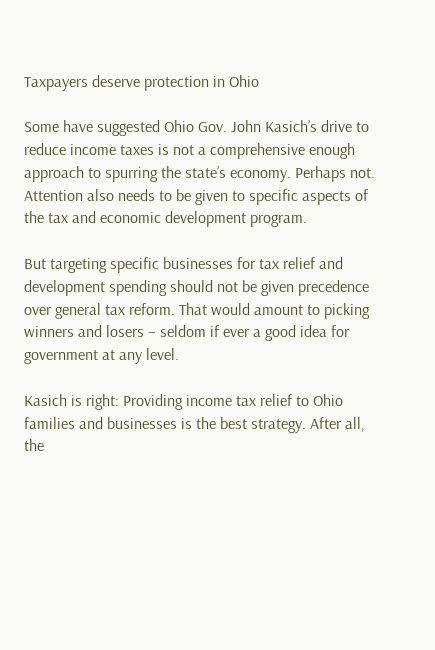Taxpayers deserve protection in Ohio

Some have suggested Ohio Gov. John Kasich’s drive to reduce income taxes is not a comprehensive enough approach to spurring the state’s economy. Perhaps not. Attention also needs to be given to specific aspects of the tax and economic development program.

But targeting specific businesses for tax relief and development spending should not be given precedence over general tax reform. That would amount to picking winners and losers – seldom if ever a good idea for government at any level.

Kasich is right: Providing income tax relief to Ohio families and businesses is the best strategy. After all, the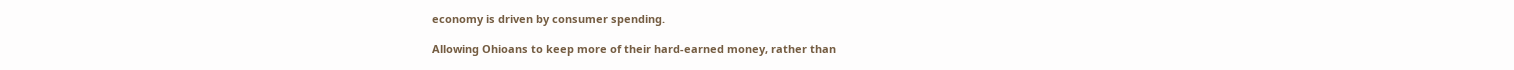economy is driven by consumer spending.

Allowing Ohioans to keep more of their hard-earned money, rather than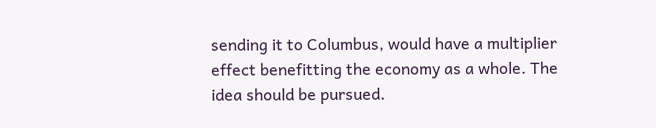sending it to Columbus, would have a multiplier effect benefitting the economy as a whole. The idea should be pursued.